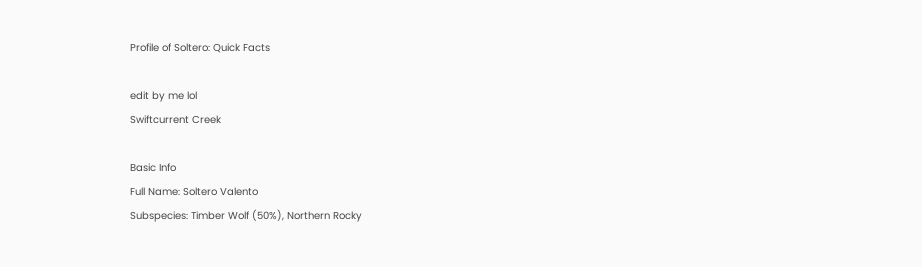Profile of Soltero: Quick Facts

edit by me lol
Swiftcurrent Creek

Basic Info
Full Name: Soltero Valento
Subspecies: Timber Wolf (50%), Northern Rocky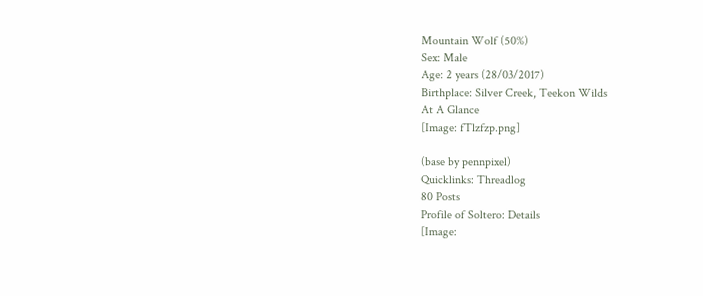Mountain Wolf (50%)
Sex: Male
Age: 2 years (28/03/2017)
Birthplace: Silver Creek, Teekon Wilds
At A Glance
[Image: fTlzfzp.png]

(base by pennpixel)
Quicklinks: Threadlog
80 Posts
Profile of Soltero: Details
[Image: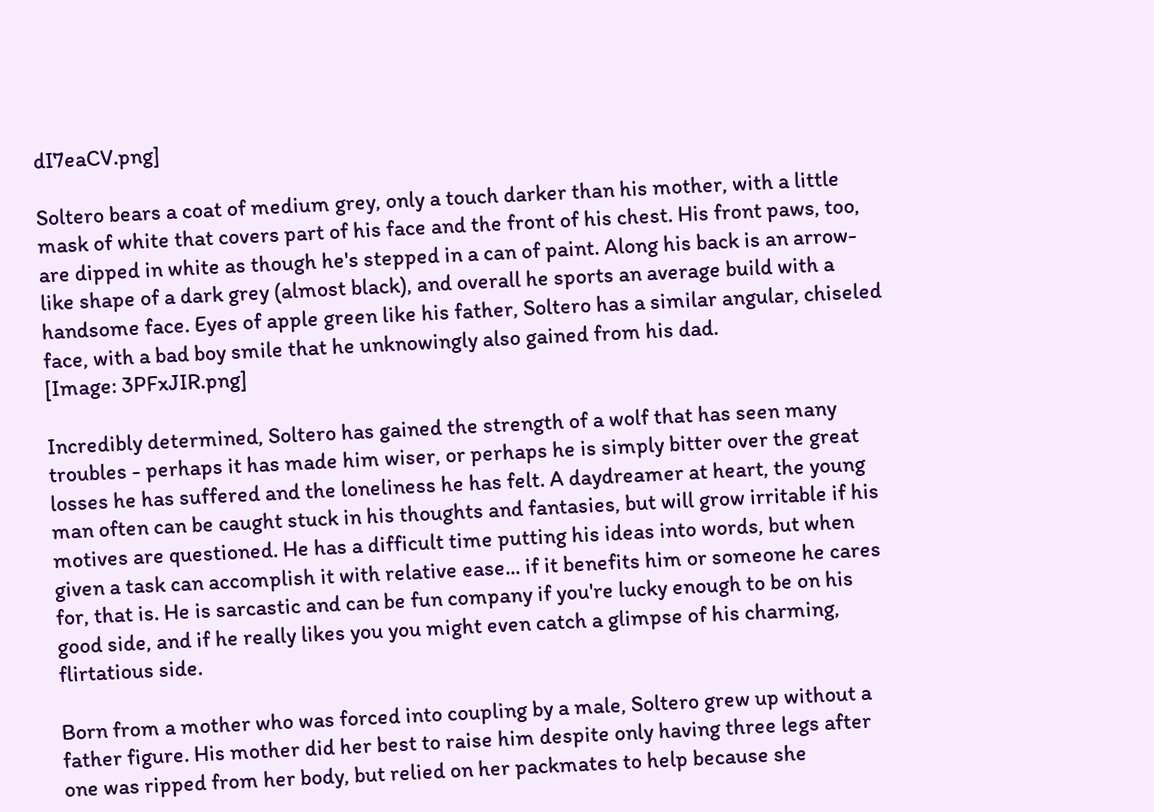dI7eaCV.png]

Soltero bears a coat of medium grey, only a touch darker than his mother, with a little mask of white that covers part of his face and the front of his chest. His front paws, too, are dipped in white as though he's stepped in a can of paint. Along his back is an arrow-like shape of a dark grey (almost black), and overall he sports an average build with a handsome face. Eyes of apple green like his father, Soltero has a similar angular, chiseled face, with a bad boy smile that he unknowingly also gained from his dad.
[Image: 3PFxJIR.png]

Incredibly determined, Soltero has gained the strength of a wolf that has seen many troubles - perhaps it has made him wiser, or perhaps he is simply bitter over the great losses he has suffered and the loneliness he has felt. A daydreamer at heart, the young man often can be caught stuck in his thoughts and fantasies, but will grow irritable if his motives are questioned. He has a difficult time putting his ideas into words, but when given a task can accomplish it with relative ease... if it benefits him or someone he cares for, that is. He is sarcastic and can be fun company if you're lucky enough to be on his good side, and if he really likes you you might even catch a glimpse of his charming, flirtatious side.

Born from a mother who was forced into coupling by a male, Soltero grew up without a father figure. His mother did her best to raise him despite only having three legs after one was ripped from her body, but relied on her packmates to help because she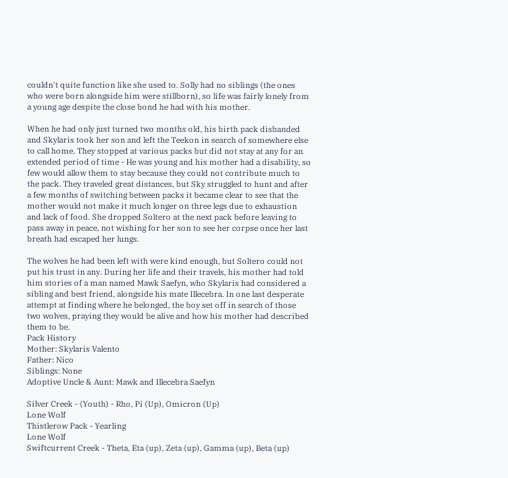couldn't quite function like she used to. Solly had no siblings (the ones who were born alongside him were stillborn), so life was fairly lonely from a young age despite the close bond he had with his mother.

When he had only just turned two months old, his birth pack disbanded and Skylaris took her son and left the Teekon in search of somewhere else to call home. They stopped at various packs but did not stay at any for an extended period of time - He was young and his mother had a disability, so few would allow them to stay because they could not contribute much to the pack. They traveled great distances, but Sky struggled to hunt and after a few months of switching between packs it became clear to see that the mother would not make it much longer on three legs due to exhaustion and lack of food. She dropped Soltero at the next pack before leaving to pass away in peace, not wishing for her son to see her corpse once her last breath had escaped her lungs.

The wolves he had been left with were kind enough, but Soltero could not put his trust in any. During her life and their travels, his mother had told him stories of a man named Mawk Saefyn, who Skylaris had considered a sibling and best friend, alongside his mate Illecebra. In one last desperate attempt at finding where he belonged, the boy set off in search of those two wolves, praying they would be alive and how his mother had described them to be.
Pack History
Mother: Skylaris Valento
Father: Nico
Siblings: None
Adoptive Uncle & Aunt: Mawk and Illecebra Saefyn

Silver Creek - (Youth) - Rho, Pi (Up), Omicron (Up)
Lone Wolf
Thistlerow Pack - Yearling
Lone Wolf
Swiftcurrent Creek - Theta, Eta (up), Zeta (up), Gamma (up), Beta (up)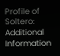Profile of Soltero: Additional Information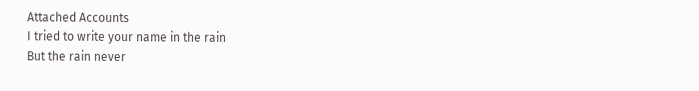Attached Accounts
I tried to write your name in the rain
But the rain never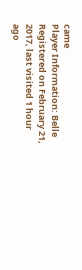came
Player Information: Belle
Registered on February 21, 2017, last visited 1 hour ago